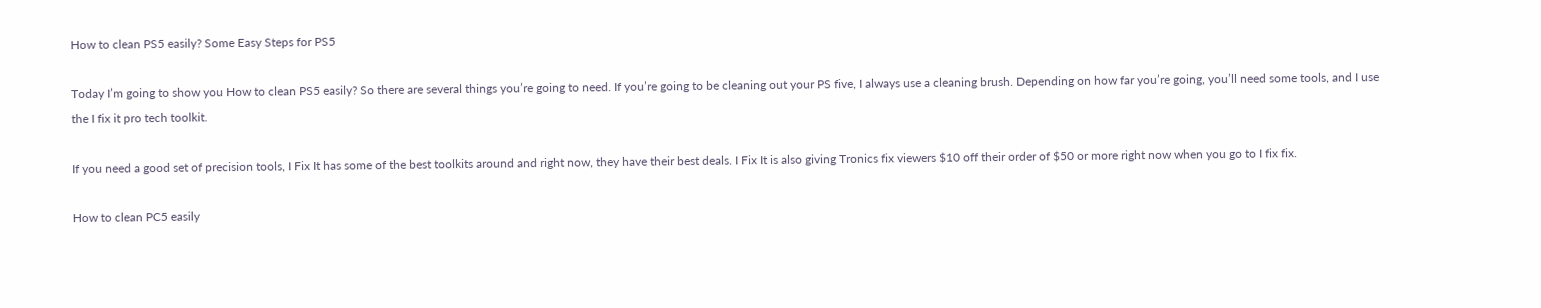How to clean PS5 easily? Some Easy Steps for PS5

Today I’m going to show you How to clean PS5 easily? So there are several things you’re going to need. If you’re going to be cleaning out your PS five, I always use a cleaning brush. Depending on how far you’re going, you’ll need some tools, and I use the I fix it pro tech toolkit.

If you need a good set of precision tools, I Fix It has some of the best toolkits around and right now, they have their best deals. I Fix It is also giving Tronics fix viewers $10 off their order of $50 or more right now when you go to I fix fix.

How to clean PC5 easily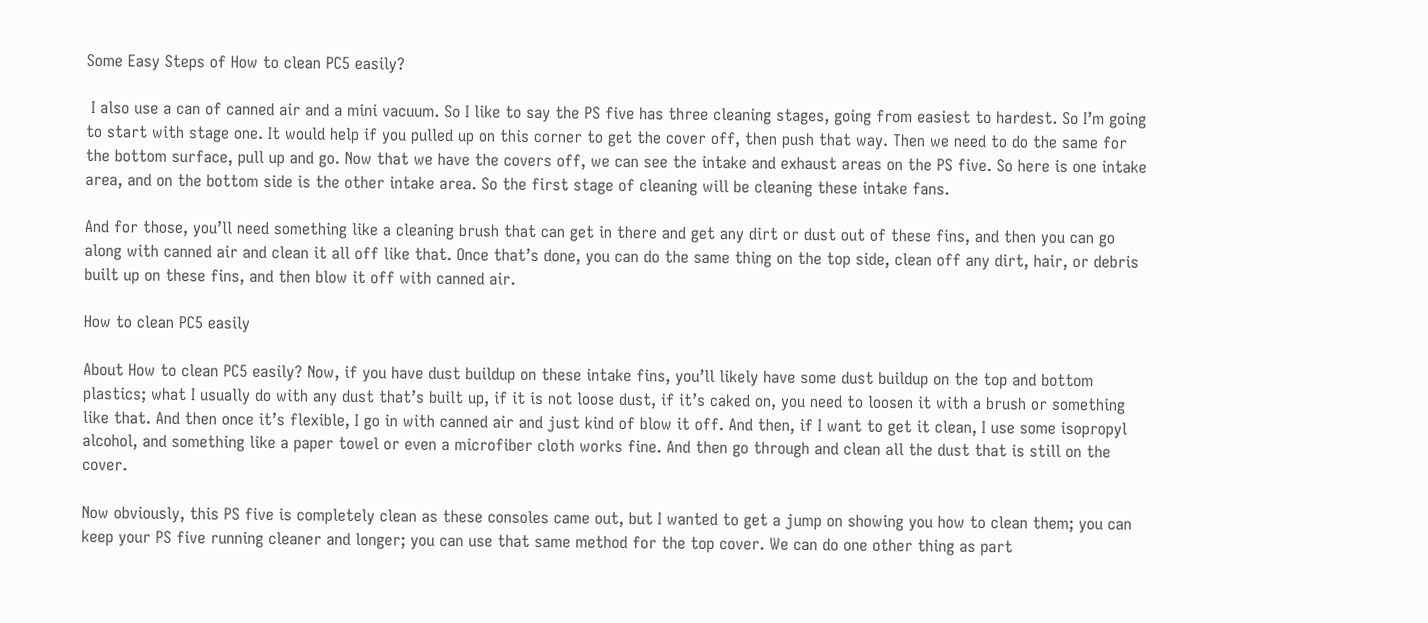Some Easy Steps of How to clean PC5 easily?

 I also use a can of canned air and a mini vacuum. So I like to say the PS five has three cleaning stages, going from easiest to hardest. So I’m going to start with stage one. It would help if you pulled up on this corner to get the cover off, then push that way. Then we need to do the same for the bottom surface, pull up and go. Now that we have the covers off, we can see the intake and exhaust areas on the PS five. So here is one intake area, and on the bottom side is the other intake area. So the first stage of cleaning will be cleaning these intake fans.

And for those, you’ll need something like a cleaning brush that can get in there and get any dirt or dust out of these fins, and then you can go along with canned air and clean it all off like that. Once that’s done, you can do the same thing on the top side, clean off any dirt, hair, or debris built up on these fins, and then blow it off with canned air.

How to clean PC5 easily

About How to clean PC5 easily? Now, if you have dust buildup on these intake fins, you’ll likely have some dust buildup on the top and bottom plastics; what I usually do with any dust that’s built up, if it is not loose dust, if it’s caked on, you need to loosen it with a brush or something like that. And then once it’s flexible, I go in with canned air and just kind of blow it off. And then, if I want to get it clean, I use some isopropyl alcohol, and something like a paper towel or even a microfiber cloth works fine. And then go through and clean all the dust that is still on the cover.

Now obviously, this PS five is completely clean as these consoles came out, but I wanted to get a jump on showing you how to clean them; you can keep your PS five running cleaner and longer; you can use that same method for the top cover. We can do one other thing as part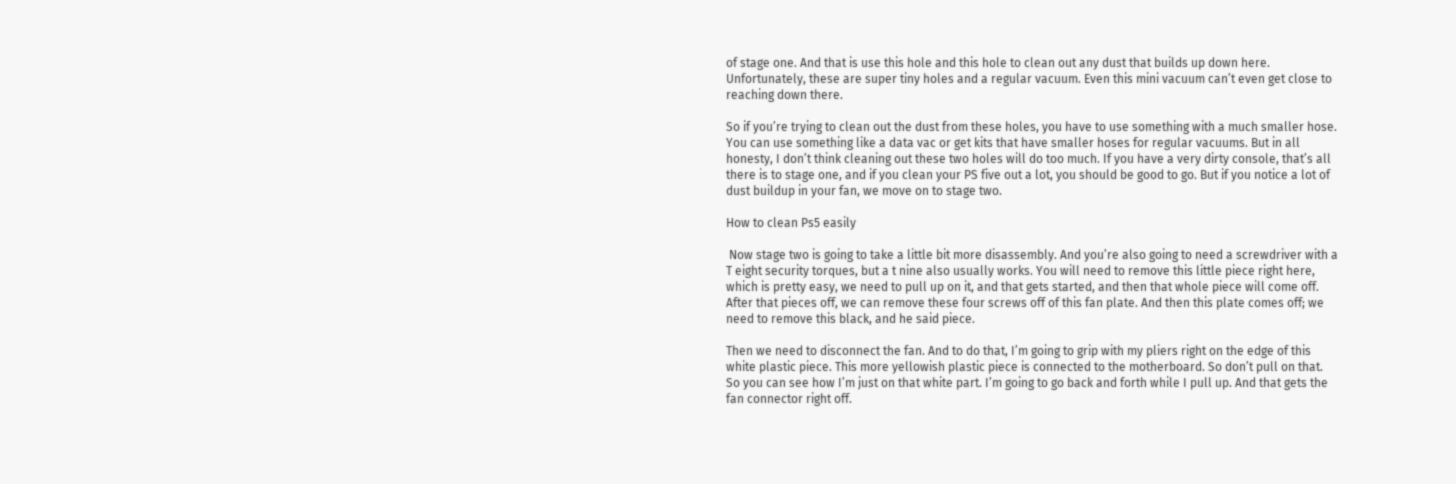of stage one. And that is use this hole and this hole to clean out any dust that builds up down here. Unfortunately, these are super tiny holes and a regular vacuum. Even this mini vacuum can’t even get close to reaching down there.

So if you’re trying to clean out the dust from these holes, you have to use something with a much smaller hose. You can use something like a data vac or get kits that have smaller hoses for regular vacuums. But in all honesty, I don’t think cleaning out these two holes will do too much. If you have a very dirty console, that’s all there is to stage one, and if you clean your PS five out a lot, you should be good to go. But if you notice a lot of dust buildup in your fan, we move on to stage two.

How to clean Ps5 easily

 Now stage two is going to take a little bit more disassembly. And you’re also going to need a screwdriver with a T eight security torques, but a t nine also usually works. You will need to remove this little piece right here, which is pretty easy, we need to pull up on it, and that gets started, and then that whole piece will come off. After that pieces off, we can remove these four screws off of this fan plate. And then this plate comes off; we need to remove this black, and he said piece.

Then we need to disconnect the fan. And to do that, I’m going to grip with my pliers right on the edge of this white plastic piece. This more yellowish plastic piece is connected to the motherboard. So don’t pull on that. So you can see how I’m just on that white part. I’m going to go back and forth while I pull up. And that gets the fan connector right off.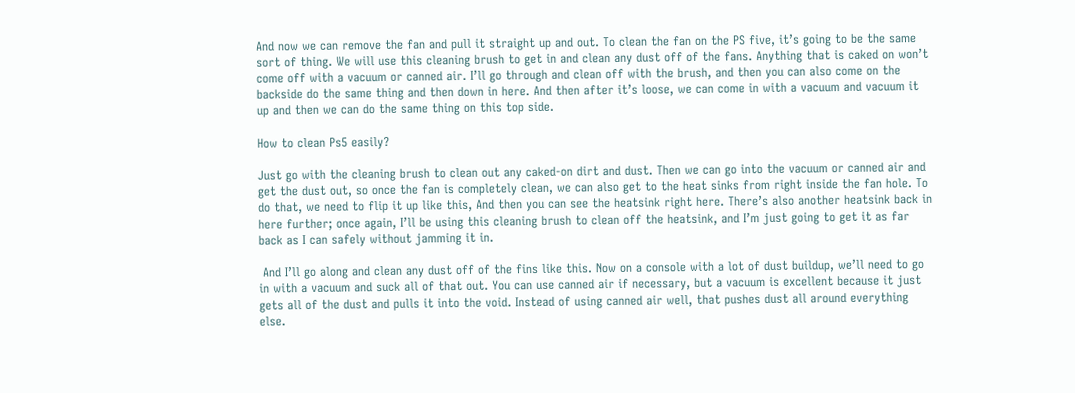And now we can remove the fan and pull it straight up and out. To clean the fan on the PS five, it’s going to be the same sort of thing. We will use this cleaning brush to get in and clean any dust off of the fans. Anything that is caked on won’t come off with a vacuum or canned air. I’ll go through and clean off with the brush, and then you can also come on the backside do the same thing and then down in here. And then after it’s loose, we can come in with a vacuum and vacuum it up and then we can do the same thing on this top side.

How to clean Ps5 easily?

Just go with the cleaning brush to clean out any caked-on dirt and dust. Then we can go into the vacuum or canned air and get the dust out, so once the fan is completely clean, we can also get to the heat sinks from right inside the fan hole. To do that, we need to flip it up like this, And then you can see the heatsink right here. There’s also another heatsink back in here further; once again, I’ll be using this cleaning brush to clean off the heatsink, and I’m just going to get it as far back as I can safely without jamming it in.

 And I’ll go along and clean any dust off of the fins like this. Now on a console with a lot of dust buildup, we’ll need to go in with a vacuum and suck all of that out. You can use canned air if necessary, but a vacuum is excellent because it just gets all of the dust and pulls it into the void. Instead of using canned air well, that pushes dust all around everything else.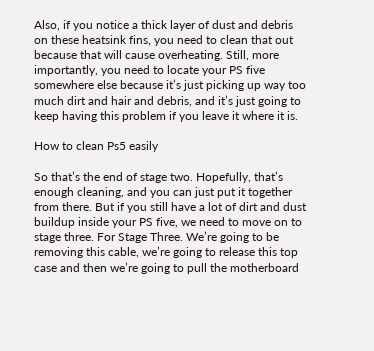Also, if you notice a thick layer of dust and debris on these heatsink fins, you need to clean that out because that will cause overheating. Still, more importantly, you need to locate your PS five somewhere else because it’s just picking up way too much dirt and hair and debris, and it’s just going to keep having this problem if you leave it where it is.

How to clean Ps5 easily

So that’s the end of stage two. Hopefully, that’s enough cleaning, and you can just put it together from there. But if you still have a lot of dirt and dust buildup inside your PS five, we need to move on to stage three. For Stage Three. We’re going to be removing this cable, we’re going to release this top case and then we’re going to pull the motherboard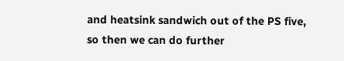and heatsink sandwich out of the PS five, so then we can do further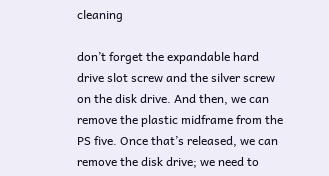cleaning

don’t forget the expandable hard drive slot screw and the silver screw on the disk drive. And then, we can remove the plastic midframe from the PS five. Once that’s released, we can remove the disk drive; we need to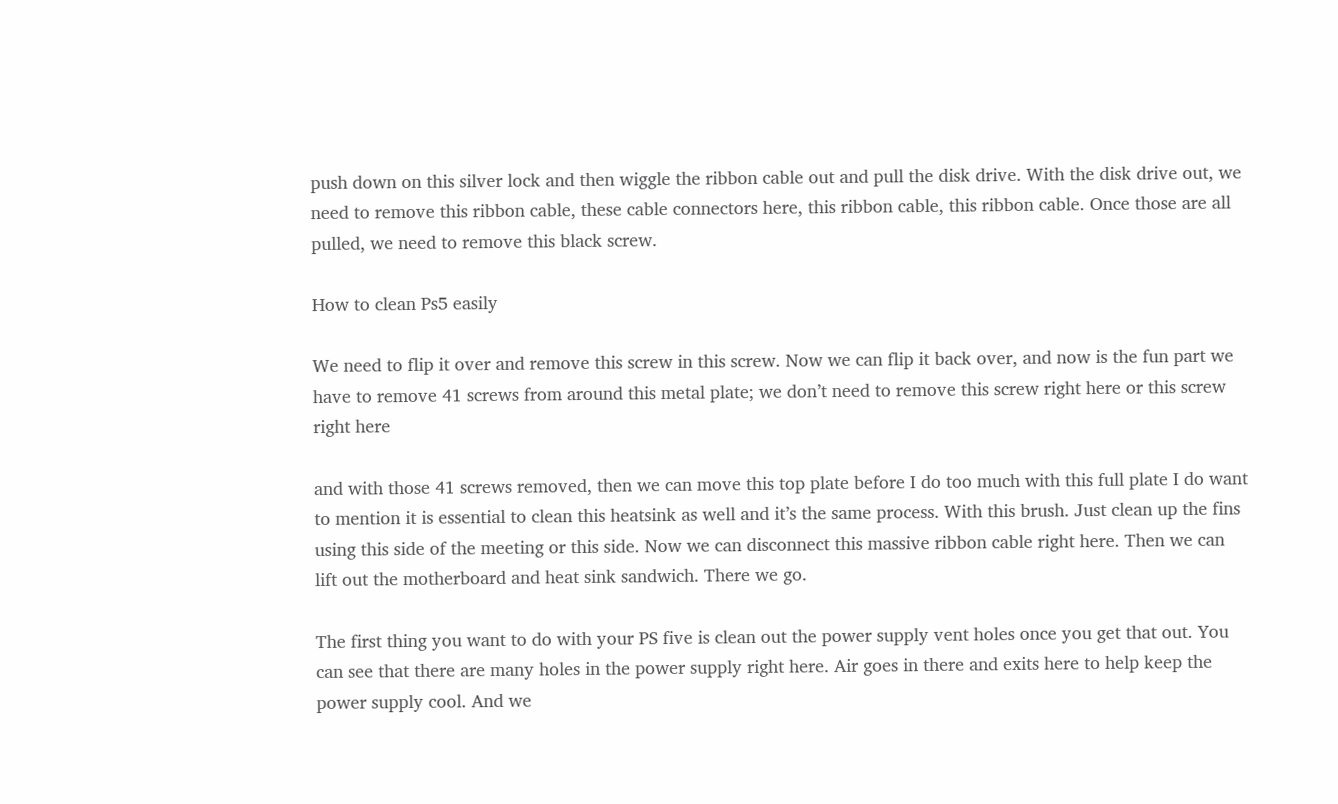push down on this silver lock and then wiggle the ribbon cable out and pull the disk drive. With the disk drive out, we need to remove this ribbon cable, these cable connectors here, this ribbon cable, this ribbon cable. Once those are all pulled, we need to remove this black screw.

How to clean Ps5 easily

We need to flip it over and remove this screw in this screw. Now we can flip it back over, and now is the fun part we have to remove 41 screws from around this metal plate; we don’t need to remove this screw right here or this screw right here

and with those 41 screws removed, then we can move this top plate before I do too much with this full plate I do want to mention it is essential to clean this heatsink as well and it’s the same process. With this brush. Just clean up the fins using this side of the meeting or this side. Now we can disconnect this massive ribbon cable right here. Then we can lift out the motherboard and heat sink sandwich. There we go.

The first thing you want to do with your PS five is clean out the power supply vent holes once you get that out. You can see that there are many holes in the power supply right here. Air goes in there and exits here to help keep the power supply cool. And we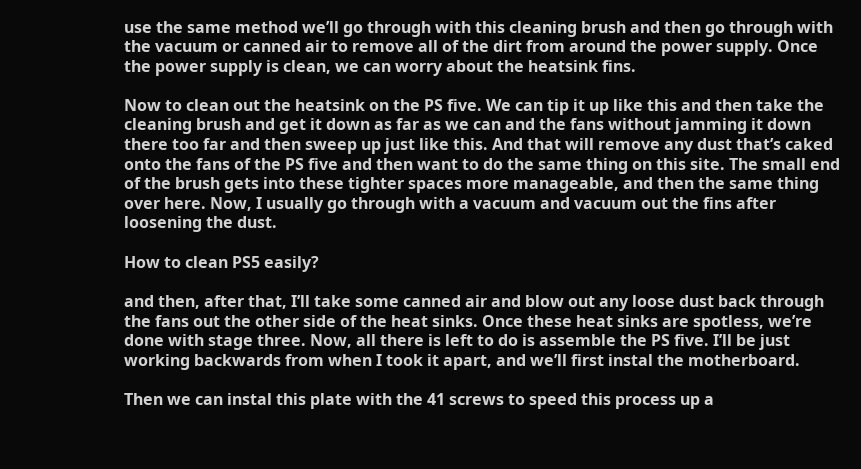use the same method we’ll go through with this cleaning brush and then go through with the vacuum or canned air to remove all of the dirt from around the power supply. Once the power supply is clean, we can worry about the heatsink fins.

Now to clean out the heatsink on the PS five. We can tip it up like this and then take the cleaning brush and get it down as far as we can and the fans without jamming it down there too far and then sweep up just like this. And that will remove any dust that’s caked onto the fans of the PS five and then want to do the same thing on this site. The small end of the brush gets into these tighter spaces more manageable, and then the same thing over here. Now, I usually go through with a vacuum and vacuum out the fins after loosening the dust.

How to clean PS5 easily?

and then, after that, I’ll take some canned air and blow out any loose dust back through the fans out the other side of the heat sinks. Once these heat sinks are spotless, we’re done with stage three. Now, all there is left to do is assemble the PS five. I’ll be just working backwards from when I took it apart, and we’ll first instal the motherboard.

Then we can instal this plate with the 41 screws to speed this process up a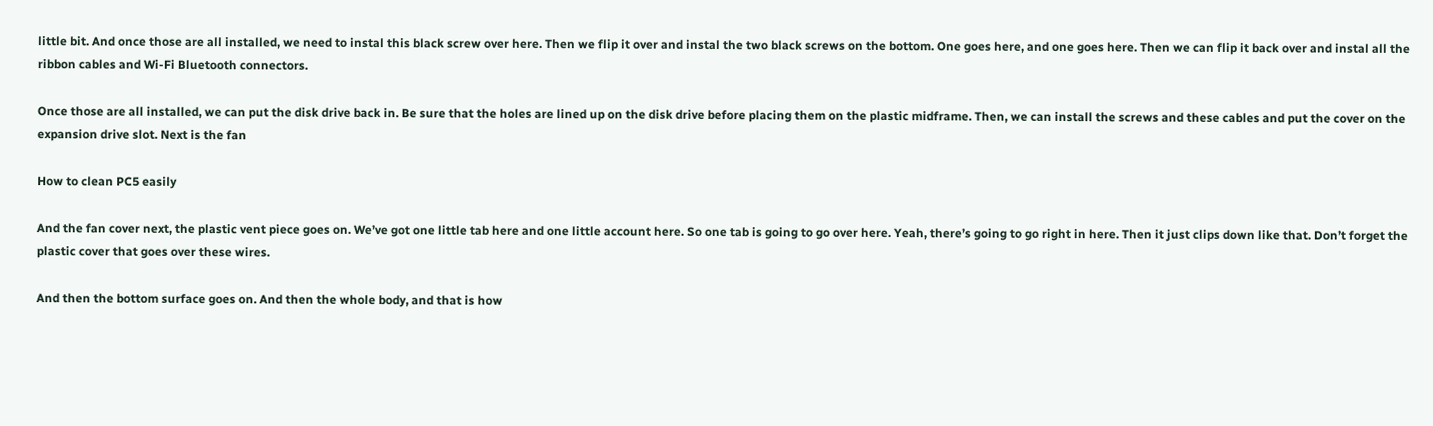little bit. And once those are all installed, we need to instal this black screw over here. Then we flip it over and instal the two black screws on the bottom. One goes here, and one goes here. Then we can flip it back over and instal all the ribbon cables and Wi-Fi Bluetooth connectors.

Once those are all installed, we can put the disk drive back in. Be sure that the holes are lined up on the disk drive before placing them on the plastic midframe. Then, we can install the screws and these cables and put the cover on the expansion drive slot. Next is the fan

How to clean PC5 easily

And the fan cover next, the plastic vent piece goes on. We’ve got one little tab here and one little account here. So one tab is going to go over here. Yeah, there’s going to go right in here. Then it just clips down like that. Don’t forget the plastic cover that goes over these wires.

And then the bottom surface goes on. And then the whole body, and that is how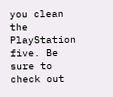you clean the PlayStation five. Be sure to check out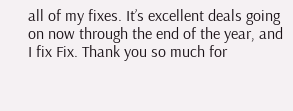all of my fixes. It’s excellent deals going on now through the end of the year, and I fix Fix. Thank you so much for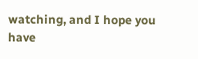watching, and I hope you have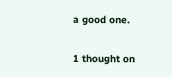a good one.

1 thought on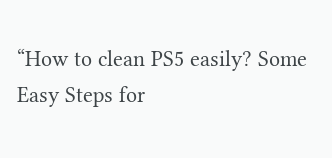“How to clean PS5 easily? Some Easy Steps for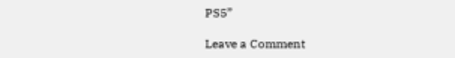PS5”

Leave a Comment